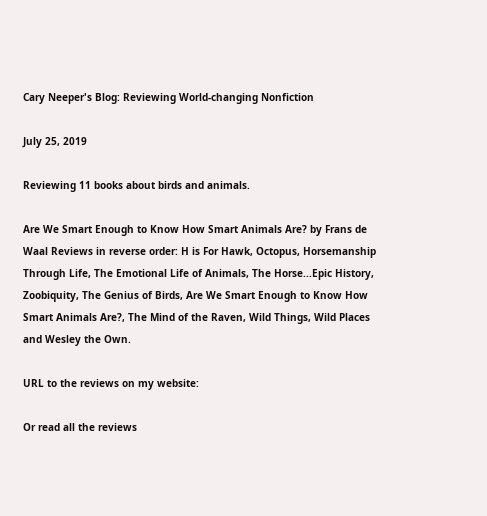Cary Neeper's Blog: Reviewing World-changing Nonfiction

July 25, 2019

Reviewing 11 books about birds and animals.

Are We Smart Enough to Know How Smart Animals Are? by Frans de Waal Reviews in reverse order: H is For Hawk, Octopus, Horsemanship Through Life, The Emotional Life of Animals, The Horse...Epic History, Zoobiquity, The Genius of Birds, Are We Smart Enough to Know How Smart Animals Are?, The Mind of the Raven, Wild Things, Wild Places and Wesley the Own.

URL to the reviews on my website:

Or read all the reviews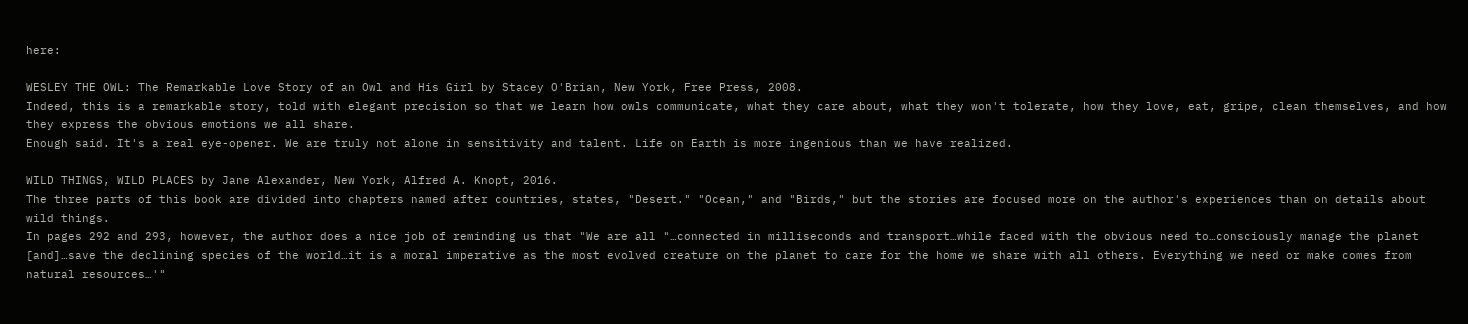here:

WESLEY THE OWL: The Remarkable Love Story of an Owl and His Girl by Stacey O'Brian, New York, Free Press, 2008.
Indeed, this is a remarkable story, told with elegant precision so that we learn how owls communicate, what they care about, what they won't tolerate, how they love, eat, gripe, clean themselves, and how they express the obvious emotions we all share.
Enough said. It's a real eye-opener. We are truly not alone in sensitivity and talent. Life on Earth is more ingenious than we have realized.

WILD THINGS, WILD PLACES by Jane Alexander, New York, Alfred A. Knopt, 2016.
The three parts of this book are divided into chapters named after countries, states, "Desert." "Ocean," and "Birds," but the stories are focused more on the author's experiences than on details about wild things.
In pages 292 and 293, however, the author does a nice job of reminding us that "We are all "…connected in milliseconds and transport…while faced with the obvious need to…consciously manage the planet [and]…save the declining species of the world…it is a moral imperative as the most evolved creature on the planet to care for the home we share with all others. Everything we need or make comes from natural resources…'"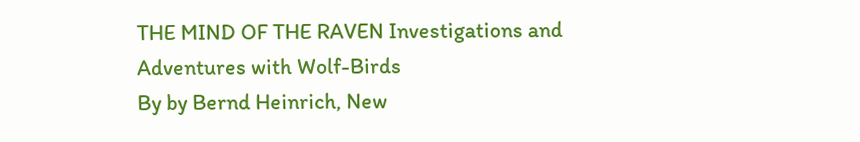THE MIND OF THE RAVEN Investigations and Adventures with Wolf-Birds
By by Bernd Heinrich, New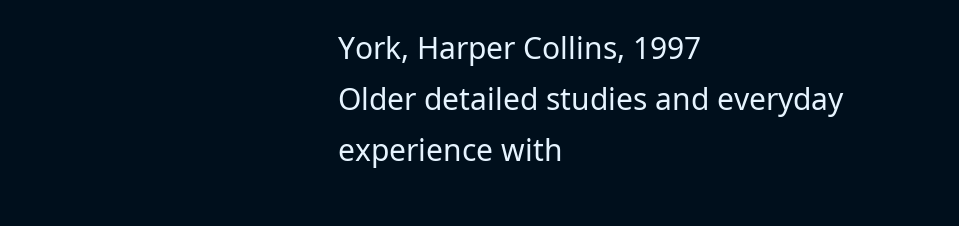York, Harper Collins, 1997
Older detailed studies and everyday experience with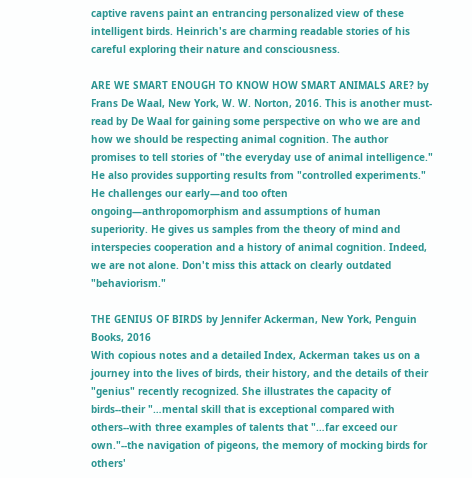captive ravens paint an entrancing personalized view of these intelligent birds. Heinrich's are charming readable stories of his careful exploring their nature and consciousness.

ARE WE SMART ENOUGH TO KNOW HOW SMART ANIMALS ARE? by Frans De Waal, New York, W. W. Norton, 2016. This is another must-read by De Waal for gaining some perspective on who we are and how we should be respecting animal cognition. The author promises to tell stories of "the everyday use of animal intelligence." He also provides supporting results from "controlled experiments."
He challenges our early—and too often ongoing—anthropomorphism and assumptions of human superiority. He gives us samples from the theory of mind and interspecies cooperation and a history of animal cognition. Indeed, we are not alone. Don't miss this attack on clearly outdated "behaviorism."

THE GENIUS OF BIRDS by Jennifer Ackerman, New York, Penguin Books, 2016
With copious notes and a detailed Index, Ackerman takes us on a journey into the lives of birds, their history, and the details of their "genius" recently recognized. She illustrates the capacity of birds--their "…mental skill that is exceptional compared with others--with three examples of talents that "…far exceed our own."--the navigation of pigeons, the memory of mocking birds for others'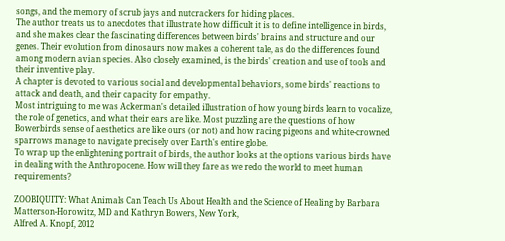songs, and the memory of scrub jays and nutcrackers for hiding places.
The author treats us to anecdotes that illustrate how difficult it is to define intelligence in birds, and she makes clear the fascinating differences between birds' brains and structure and our genes. Their evolution from dinosaurs now makes a coherent tale, as do the differences found among modern avian species. Also closely examined, is the birds' creation and use of tools and their inventive play.
A chapter is devoted to various social and developmental behaviors, some birds' reactions to attack and death, and their capacity for empathy.
Most intriguing to me was Ackerman's detailed illustration of how young birds learn to vocalize, the role of genetics, and what their ears are like. Most puzzling are the questions of how Bowerbirds sense of aesthetics are like ours (or not) and how racing pigeons and white-crowned sparrows manage to navigate precisely over Earth's entire globe.
To wrap up the enlightening portrait of birds, the author looks at the options various birds have in dealing with the Anthropocene. How will they fare as we redo the world to meet human requirements?

ZOOBIQUITY: What Animals Can Teach Us About Health and the Science of Healing by Barbara Matterson-Horowitz, MD and Kathryn Bowers, New York,
Alfred A. Knopf, 2012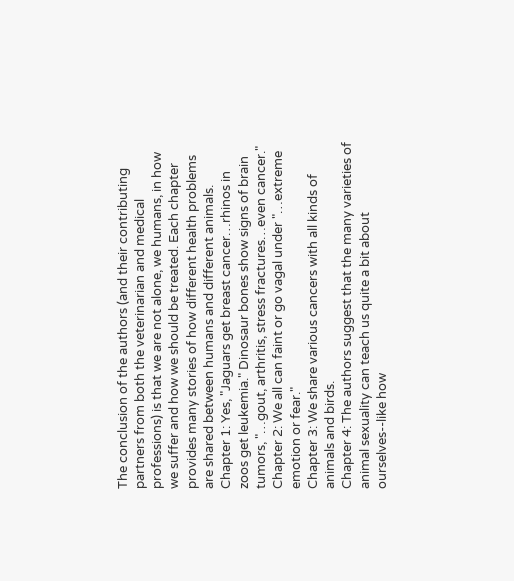The conclusion of the authors (and their contributing partners from both the veterinarian and medical professions) is that we are not alone, we humans, in how we suffer and how we should be treated. Each chapter provides many stories of how different health problems are shared between humans and different animals.
Chapter 1: Yes, "Jaguars get breast cancer…rhinos in zoos get leukemia." Dinosaur bones show signs of brain tumors, "…gout, arthritis, stress fractures…even cancer."
Chapter 2: We all can faint or go vagal under "…extreme emotion or fear."
Chapter 3: We share various cancers with all kinds of animals and birds.
Chapter 4: The authors suggest that the many varieties of animal sexuality can teach us quite a bit about ourselves--like how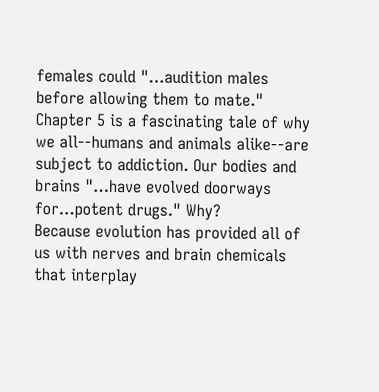females could "…audition males before allowing them to mate."
Chapter 5 is a fascinating tale of why we all--humans and animals alike--are subject to addiction. Our bodies and brains "…have evolved doorways for…potent drugs." Why?
Because evolution has provided all of us with nerves and brain chemicals that interplay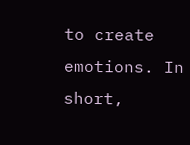to create emotions. In short,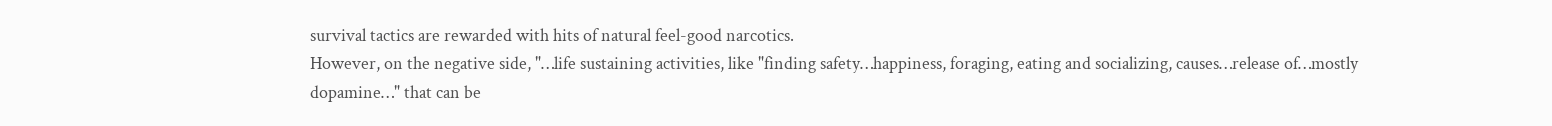survival tactics are rewarded with hits of natural feel-good narcotics.
However, on the negative side, "…life sustaining activities, like "finding safety…happiness, foraging, eating and socializing, causes…release of…mostly dopamine…" that can be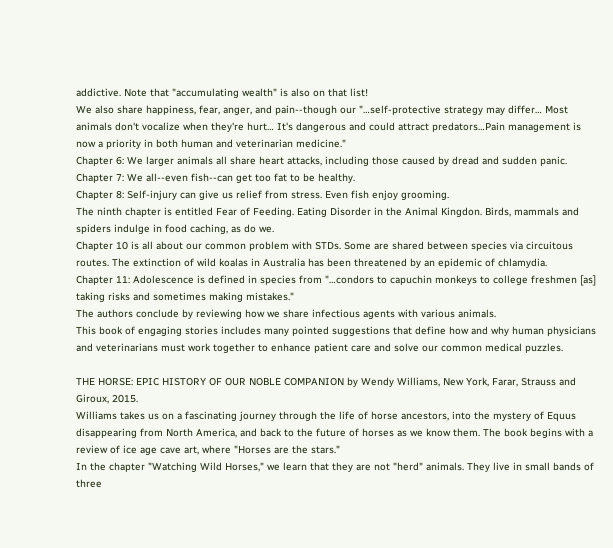addictive. Note that "accumulating wealth" is also on that list!
We also share happiness, fear, anger, and pain--though our "…self-protective strategy may differ… Most animals don't vocalize when they're hurt… It's dangerous and could attract predators…Pain management is now a priority in both human and veterinarian medicine."
Chapter 6: We larger animals all share heart attacks, including those caused by dread and sudden panic.
Chapter 7: We all--even fish--can get too fat to be healthy.
Chapter 8: Self-injury can give us relief from stress. Even fish enjoy grooming.
The ninth chapter is entitled Fear of Feeding. Eating Disorder in the Animal Kingdon. Birds, mammals and spiders indulge in food caching, as do we.
Chapter 10 is all about our common problem with STDs. Some are shared between species via circuitous routes. The extinction of wild koalas in Australia has been threatened by an epidemic of chlamydia.
Chapter 11: Adolescence is defined in species from "…condors to capuchin monkeys to college freshmen [as] taking risks and sometimes making mistakes."
The authors conclude by reviewing how we share infectious agents with various animals.
This book of engaging stories includes many pointed suggestions that define how and why human physicians and veterinarians must work together to enhance patient care and solve our common medical puzzles.

THE HORSE: EPIC HISTORY OF OUR NOBLE COMPANION by Wendy Williams, New York, Farar, Strauss and Giroux, 2015.
Williams takes us on a fascinating journey through the life of horse ancestors, into the mystery of Equus disappearing from North America, and back to the future of horses as we know them. The book begins with a review of ice age cave art, where "Horses are the stars."
In the chapter "Watching Wild Horses," we learn that they are not "herd" animals. They live in small bands of three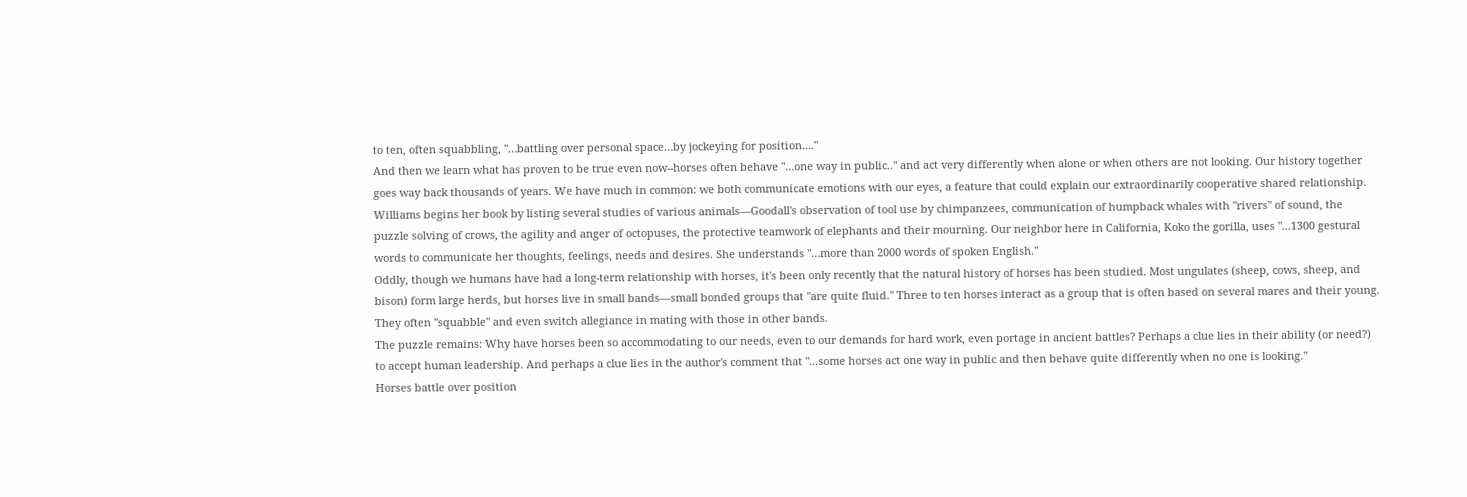to ten, often squabbling, "…battling over personal space…by jockeying for position…."
And then we learn what has proven to be true even now--horses often behave "…one way in public.." and act very differently when alone or when others are not looking. Our history together goes way back thousands of years. We have much in common: we both communicate emotions with our eyes, a feature that could explain our extraordinarily cooperative shared relationship.
Williams begins her book by listing several studies of various animals—Goodall's observation of tool use by chimpanzees, communication of humpback whales with "rivers" of sound, the puzzle solving of crows, the agility and anger of octopuses, the protective teamwork of elephants and their mourning. Our neighbor here in California, Koko the gorilla, uses "...1300 gestural words to communicate her thoughts, feelings, needs and desires. She understands "…more than 2000 words of spoken English."
Oddly, though we humans have had a long-term relationship with horses, it's been only recently that the natural history of horses has been studied. Most ungulates (sheep, cows, sheep, and bison) form large herds, but horses live in small bands—small bonded groups that "are quite fluid." Three to ten horses interact as a group that is often based on several mares and their young. They often "squabble" and even switch allegiance in mating with those in other bands.
The puzzle remains: Why have horses been so accommodating to our needs, even to our demands for hard work, even portage in ancient battles? Perhaps a clue lies in their ability (or need?) to accept human leadership. And perhaps a clue lies in the author's comment that "...some horses act one way in public and then behave quite differently when no one is looking."
Horses battle over position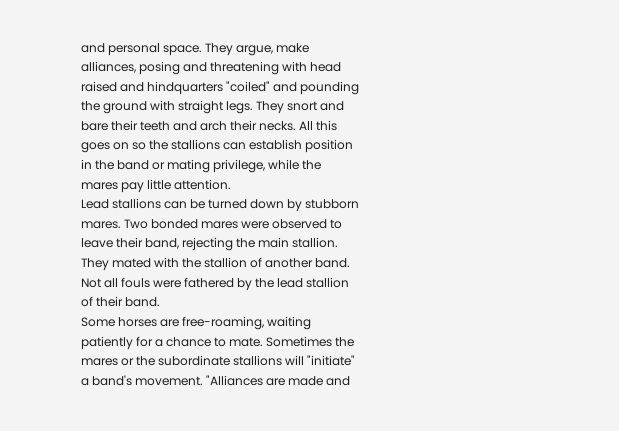and personal space. They argue, make alliances, posing and threatening with head raised and hindquarters "coiled" and pounding the ground with straight legs. They snort and bare their teeth and arch their necks. All this goes on so the stallions can establish position in the band or mating privilege, while the mares pay little attention.
Lead stallions can be turned down by stubborn mares. Two bonded mares were observed to leave their band, rejecting the main stallion. They mated with the stallion of another band. Not all fouls were fathered by the lead stallion of their band.
Some horses are free-roaming, waiting patiently for a chance to mate. Sometimes the mares or the subordinate stallions will "initiate" a band's movement. "Alliances are made and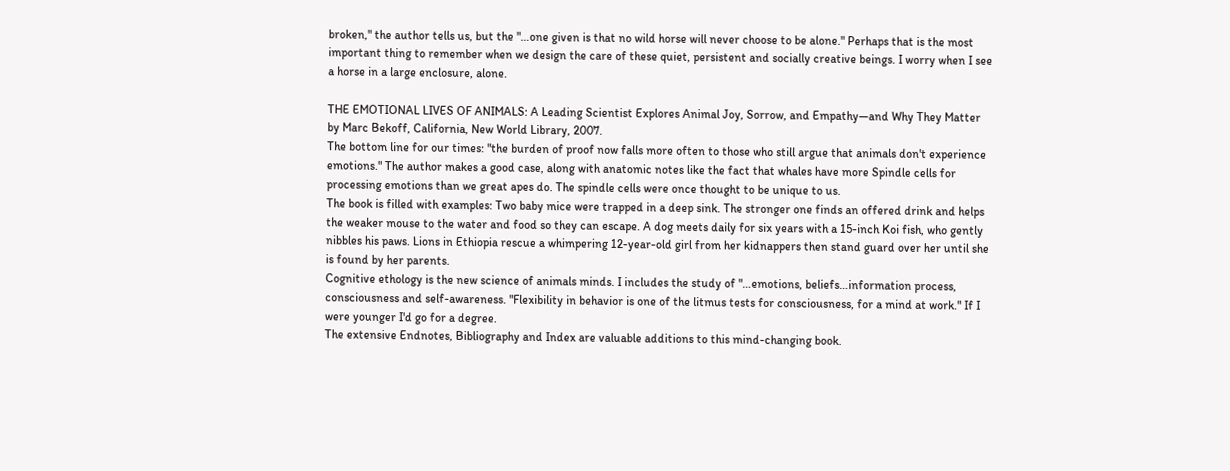broken," the author tells us, but the "…one given is that no wild horse will never choose to be alone." Perhaps that is the most important thing to remember when we design the care of these quiet, persistent and socially creative beings. I worry when I see a horse in a large enclosure, alone.

THE EMOTIONAL LIVES OF ANIMALS: A Leading Scientist Explores Animal Joy, Sorrow, and Empathy—and Why They Matter by Marc Bekoff, California, New World Library, 2007.
The bottom line for our times: "the burden of proof now falls more often to those who still argue that animals don't experience emotions." The author makes a good case, along with anatomic notes like the fact that whales have more Spindle cells for processing emotions than we great apes do. The spindle cells were once thought to be unique to us.
The book is filled with examples: Two baby mice were trapped in a deep sink. The stronger one finds an offered drink and helps the weaker mouse to the water and food so they can escape. A dog meets daily for six years with a 15-inch Koi fish, who gently nibbles his paws. Lions in Ethiopia rescue a whimpering 12-year-old girl from her kidnappers then stand guard over her until she is found by her parents.
Cognitive ethology is the new science of animals minds. I includes the study of "…emotions, beliefs…information process, consciousness and self-awareness. "Flexibility in behavior is one of the litmus tests for consciousness, for a mind at work." If I were younger I'd go for a degree.
The extensive Endnotes, Bibliography and Index are valuable additions to this mind-changing book.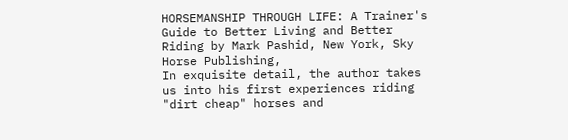HORSEMANSHIP THROUGH LIFE: A Trainer's Guide to Better Living and Better Riding by Mark Pashid, New York, Sky Horse Publishing,
In exquisite detail, the author takes us into his first experiences riding "dirt cheap" horses and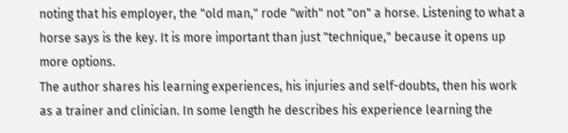noting that his employer, the "old man," rode "with" not "on" a horse. Listening to what a horse says is the key. It is more important than just "technique," because it opens up more options.
The author shares his learning experiences, his injuries and self-doubts, then his work as a trainer and clinician. In some length he describes his experience learning the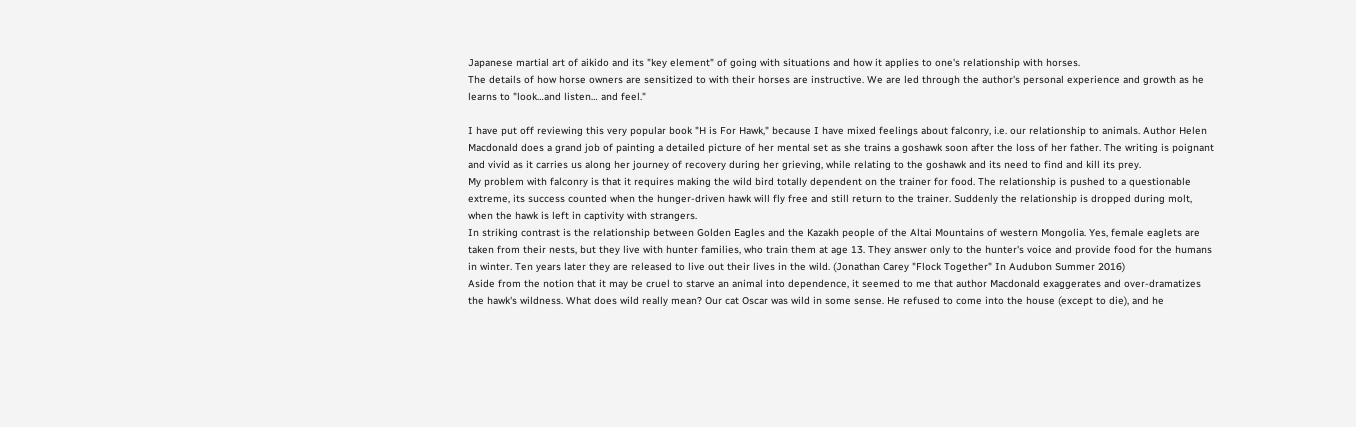Japanese martial art of aikido and its "key element" of going with situations and how it applies to one's relationship with horses.
The details of how horse owners are sensitized to with their horses are instructive. We are led through the author's personal experience and growth as he learns to "look…and listen… and feel."

I have put off reviewing this very popular book "H is For Hawk," because I have mixed feelings about falconry, i.e. our relationship to animals. Author Helen Macdonald does a grand job of painting a detailed picture of her mental set as she trains a goshawk soon after the loss of her father. The writing is poignant and vivid as it carries us along her journey of recovery during her grieving, while relating to the goshawk and its need to find and kill its prey.
My problem with falconry is that it requires making the wild bird totally dependent on the trainer for food. The relationship is pushed to a questionable extreme, its success counted when the hunger-driven hawk will fly free and still return to the trainer. Suddenly the relationship is dropped during molt, when the hawk is left in captivity with strangers.
In striking contrast is the relationship between Golden Eagles and the Kazakh people of the Altai Mountains of western Mongolia. Yes, female eaglets are taken from their nests, but they live with hunter families, who train them at age 13. They answer only to the hunter's voice and provide food for the humans in winter. Ten years later they are released to live out their lives in the wild. (Jonathan Carey "Flock Together" In Audubon Summer 2016)
Aside from the notion that it may be cruel to starve an animal into dependence, it seemed to me that author Macdonald exaggerates and over-dramatizes the hawk's wildness. What does wild really mean? Our cat Oscar was wild in some sense. He refused to come into the house (except to die), and he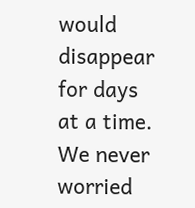would disappear for days at a time. We never worried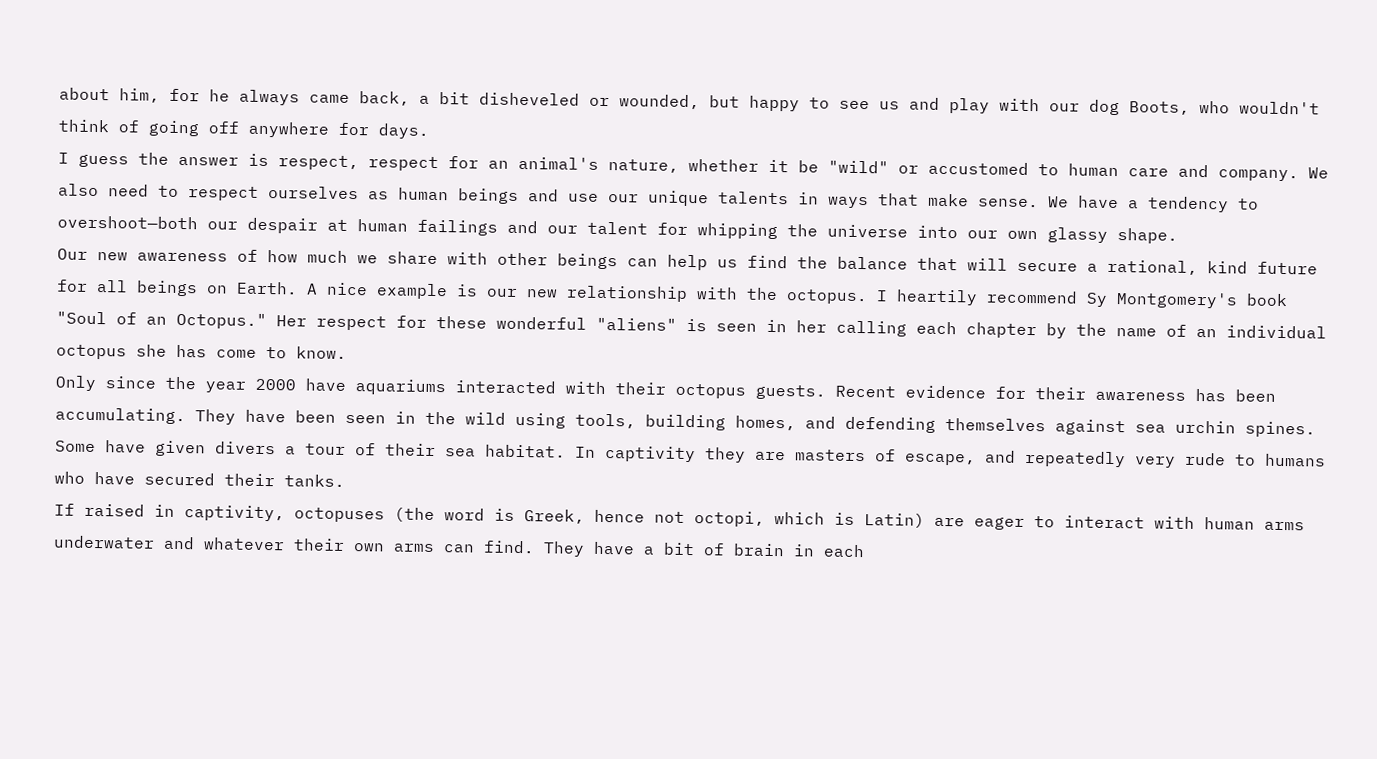about him, for he always came back, a bit disheveled or wounded, but happy to see us and play with our dog Boots, who wouldn't think of going off anywhere for days.
I guess the answer is respect, respect for an animal's nature, whether it be "wild" or accustomed to human care and company. We also need to respect ourselves as human beings and use our unique talents in ways that make sense. We have a tendency to overshoot—both our despair at human failings and our talent for whipping the universe into our own glassy shape.
Our new awareness of how much we share with other beings can help us find the balance that will secure a rational, kind future for all beings on Earth. A nice example is our new relationship with the octopus. I heartily recommend Sy Montgomery's book "Soul of an Octopus." Her respect for these wonderful "aliens" is seen in her calling each chapter by the name of an individual octopus she has come to know.
Only since the year 2000 have aquariums interacted with their octopus guests. Recent evidence for their awareness has been accumulating. They have been seen in the wild using tools, building homes, and defending themselves against sea urchin spines. Some have given divers a tour of their sea habitat. In captivity they are masters of escape, and repeatedly very rude to humans who have secured their tanks.
If raised in captivity, octopuses (the word is Greek, hence not octopi, which is Latin) are eager to interact with human arms underwater and whatever their own arms can find. They have a bit of brain in each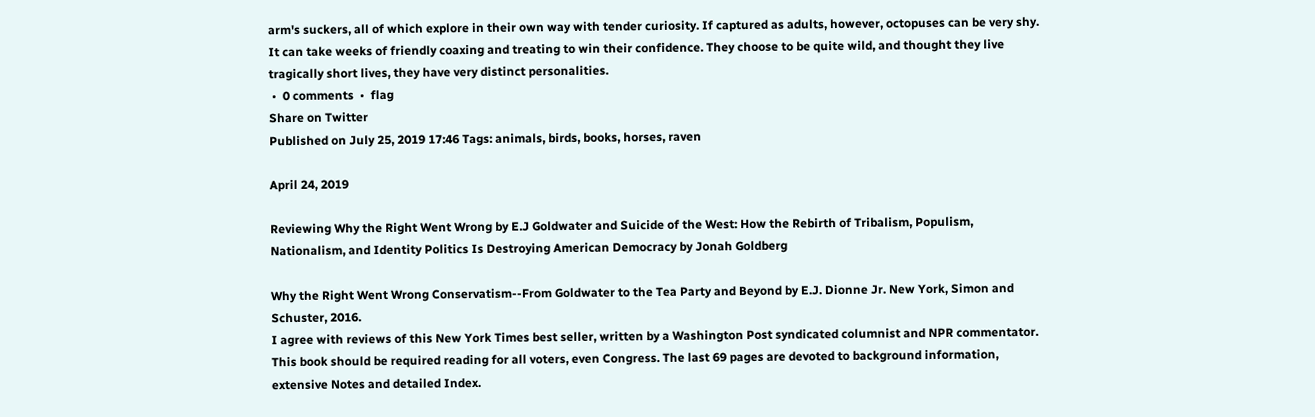arm's suckers, all of which explore in their own way with tender curiosity. If captured as adults, however, octopuses can be very shy. It can take weeks of friendly coaxing and treating to win their confidence. They choose to be quite wild, and thought they live tragically short lives, they have very distinct personalities.
 •  0 comments  •  flag
Share on Twitter
Published on July 25, 2019 17:46 Tags: animals, birds, books, horses, raven

April 24, 2019

Reviewing Why the Right Went Wrong by E.J Goldwater and Suicide of the West: How the Rebirth of Tribalism, Populism, Nationalism, and Identity Politics Is Destroying American Democracy by Jonah Goldberg

Why the Right Went Wrong Conservatism--From Goldwater to the Tea Party and Beyond by E.J. Dionne Jr. New York, Simon and Schuster, 2016.
I agree with reviews of this New York Times best seller, written by a Washington Post syndicated columnist and NPR commentator. This book should be required reading for all voters, even Congress. The last 69 pages are devoted to background information, extensive Notes and detailed Index.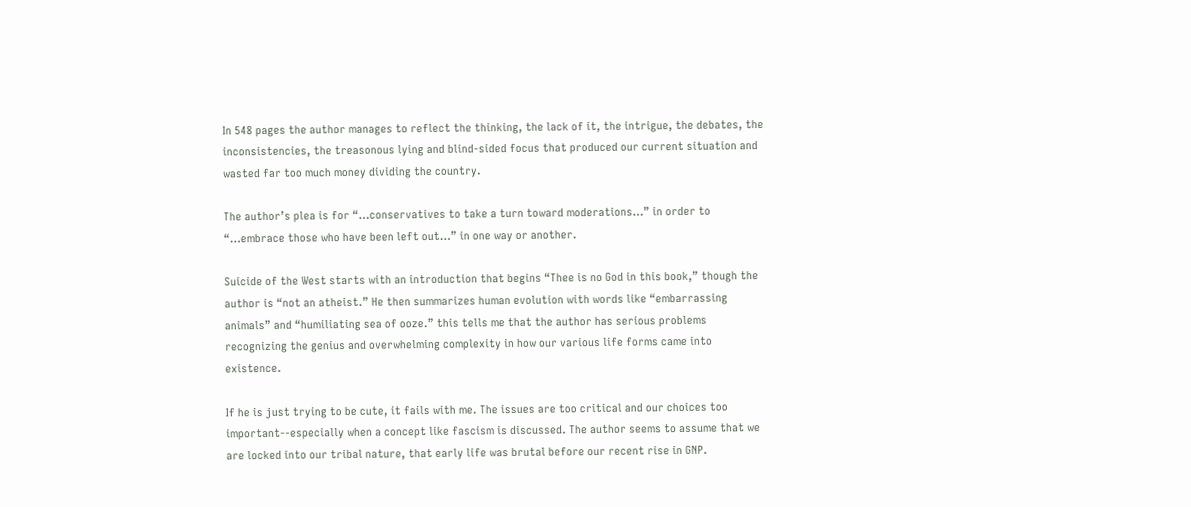In 548 pages the author manages to reflect the thinking, the lack of it, the intrigue, the debates, the inconsistencies, the treasonous lying and blind-sided focus that produced our current situation and wasted far too much money dividing the country.

The author’s plea is for “…conservatives to take a turn toward moderations…” in order to “…embrace those who have been left out…” in one way or another.

Suicide of the West starts with an introduction that begins “Thee is no God in this book,” though the author is “not an atheist.” He then summarizes human evolution with words like “embarrassing animals” and “humiliating sea of ooze.” this tells me that the author has serious problems recognizing the genius and overwhelming complexity in how our various life forms came into existence.

If he is just trying to be cute, it fails with me. The issues are too critical and our choices too important--especially when a concept like fascism is discussed. The author seems to assume that we are locked into our tribal nature, that early life was brutal before our recent rise in GNP.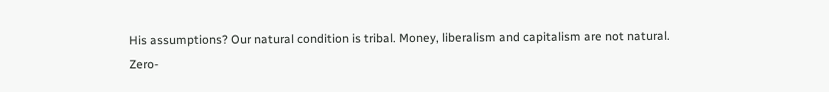His assumptions? Our natural condition is tribal. Money, liberalism and capitalism are not natural. Zero-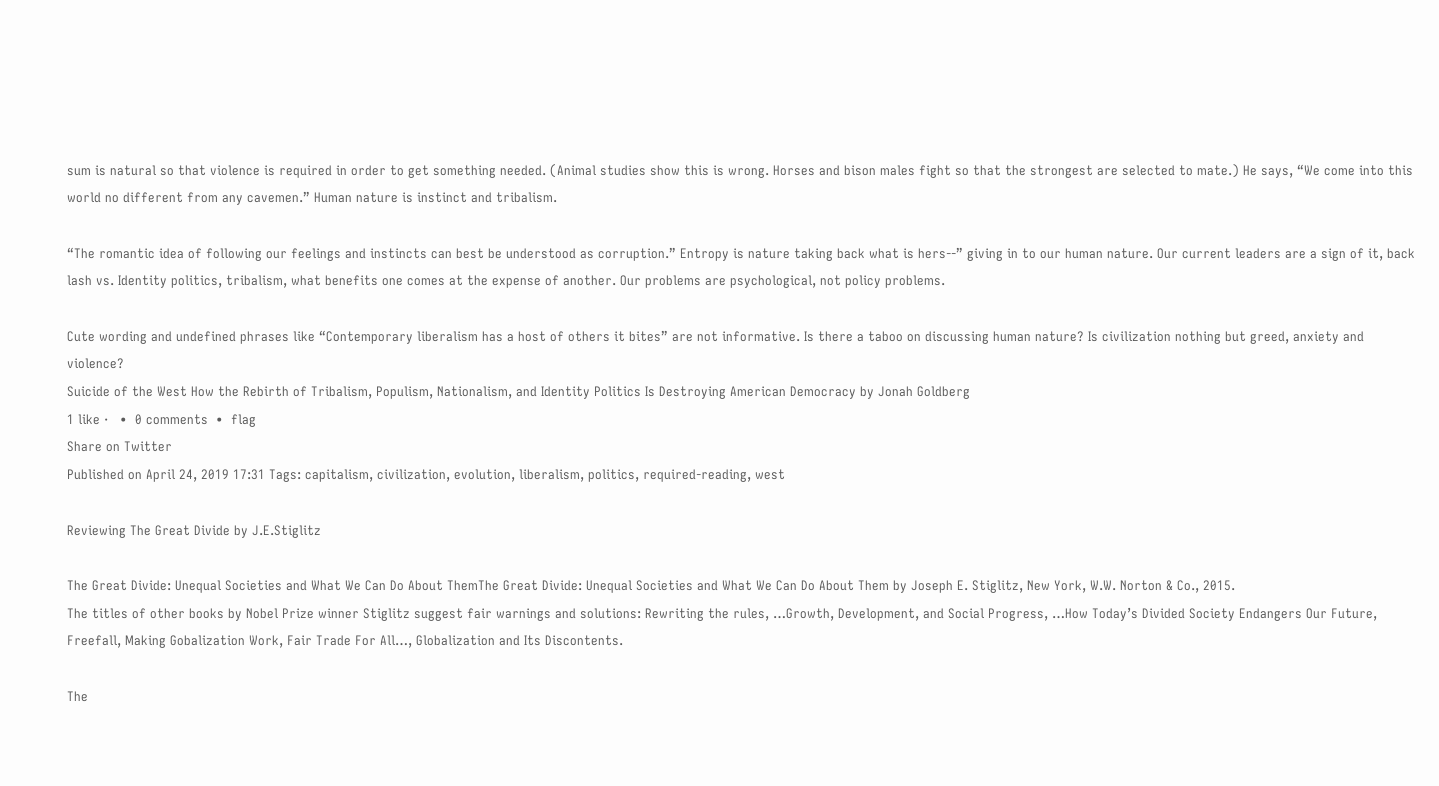sum is natural so that violence is required in order to get something needed. (Animal studies show this is wrong. Horses and bison males fight so that the strongest are selected to mate.) He says, “We come into this world no different from any cavemen.” Human nature is instinct and tribalism.

“The romantic idea of following our feelings and instincts can best be understood as corruption.” Entropy is nature taking back what is hers--” giving in to our human nature. Our current leaders are a sign of it, back lash vs. Identity politics, tribalism, what benefits one comes at the expense of another. Our problems are psychological, not policy problems.

Cute wording and undefined phrases like “Contemporary liberalism has a host of others it bites” are not informative. Is there a taboo on discussing human nature? Is civilization nothing but greed, anxiety and violence?
Suicide of the West How the Rebirth of Tribalism, Populism, Nationalism, and Identity Politics Is Destroying American Democracy by Jonah Goldberg
1 like ·   •  0 comments  •  flag
Share on Twitter
Published on April 24, 2019 17:31 Tags: capitalism, civilization, evolution, liberalism, politics, required-reading, west

Reviewing The Great Divide by J.E.Stiglitz

The Great Divide: Unequal Societies and What We Can Do About ThemThe Great Divide: Unequal Societies and What We Can Do About Them by Joseph E. Stiglitz, New York, W.W. Norton & Co., 2015.
The titles of other books by Nobel Prize winner Stiglitz suggest fair warnings and solutions: Rewriting the rules, …Growth, Development, and Social Progress, …How Today’s Divided Society Endangers Our Future, Freefall, Making Gobalization Work, Fair Trade For All…, Globalization and Its Discontents.

The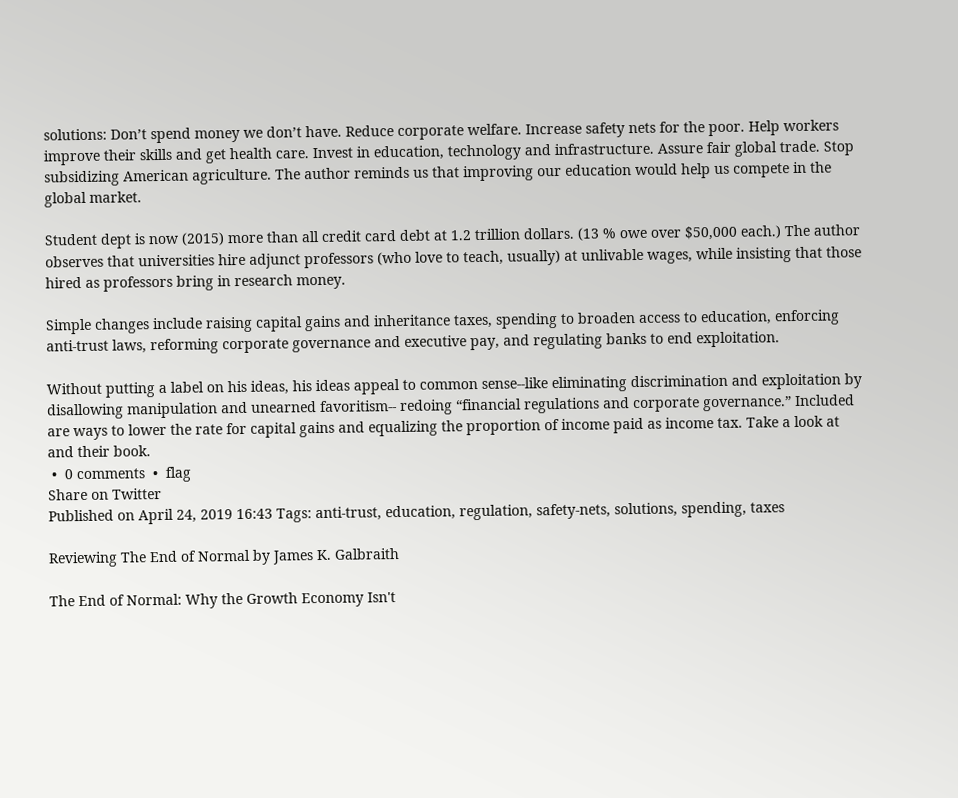solutions: Don’t spend money we don’t have. Reduce corporate welfare. Increase safety nets for the poor. Help workers improve their skills and get health care. Invest in education, technology and infrastructure. Assure fair global trade. Stop subsidizing American agriculture. The author reminds us that improving our education would help us compete in the global market.

Student dept is now (2015) more than all credit card debt at 1.2 trillion dollars. (13 % owe over $50,000 each.) The author observes that universities hire adjunct professors (who love to teach, usually) at unlivable wages, while insisting that those hired as professors bring in research money.

Simple changes include raising capital gains and inheritance taxes, spending to broaden access to education, enforcing anti-trust laws, reforming corporate governance and executive pay, and regulating banks to end exploitation.

Without putting a label on his ideas, his ideas appeal to common sense--like eliminating discrimination and exploitation by disallowing manipulation and unearned favoritism-- redoing “financial regulations and corporate governance.” Included are ways to lower the rate for capital gains and equalizing the proportion of income paid as income tax. Take a look at and their book.
 •  0 comments  •  flag
Share on Twitter
Published on April 24, 2019 16:43 Tags: anti-trust, education, regulation, safety-nets, solutions, spending, taxes

Reviewing The End of Normal by James K. Galbraith

The End of Normal: Why the Growth Economy Isn't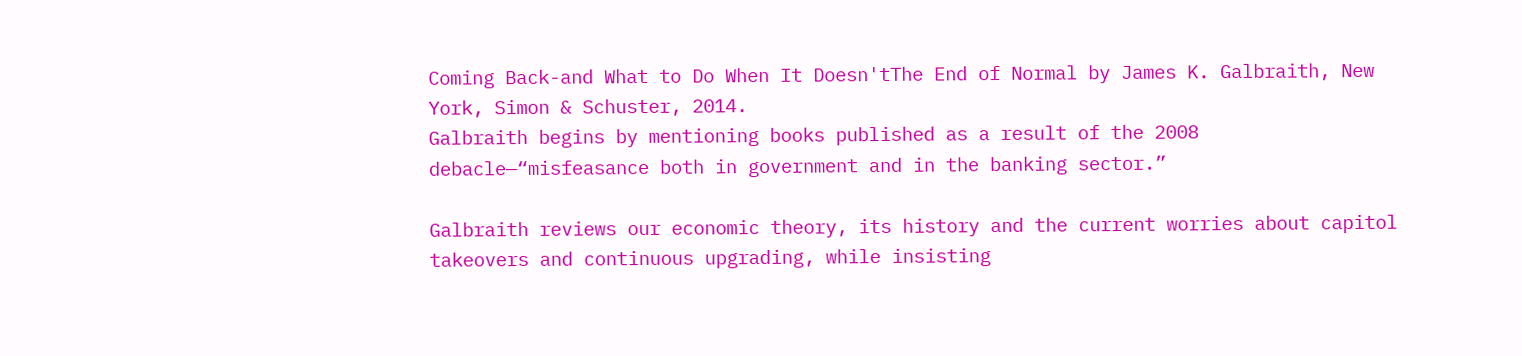Coming Back-and What to Do When It Doesn'tThe End of Normal by James K. Galbraith, New York, Simon & Schuster, 2014.
Galbraith begins by mentioning books published as a result of the 2008 debacle—“misfeasance both in government and in the banking sector.”

Galbraith reviews our economic theory, its history and the current worries about capitol takeovers and continuous upgrading, while insisting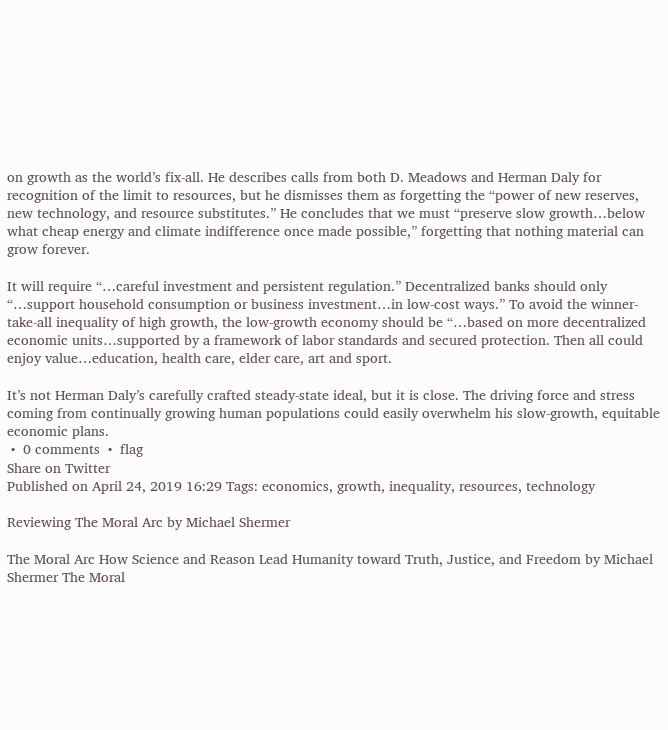on growth as the world’s fix-all. He describes calls from both D. Meadows and Herman Daly for recognition of the limit to resources, but he dismisses them as forgetting the “power of new reserves, new technology, and resource substitutes.” He concludes that we must “preserve slow growth…below what cheap energy and climate indifference once made possible,” forgetting that nothing material can grow forever.

It will require “…careful investment and persistent regulation.” Decentralized banks should only “…support household consumption or business investment…in low-cost ways.” To avoid the winner-take-all inequality of high growth, the low-growth economy should be “…based on more decentralized economic units…supported by a framework of labor standards and secured protection. Then all could enjoy value…education, health care, elder care, art and sport.

It’s not Herman Daly’s carefully crafted steady-state ideal, but it is close. The driving force and stress coming from continually growing human populations could easily overwhelm his slow-growth, equitable economic plans.
 •  0 comments  •  flag
Share on Twitter
Published on April 24, 2019 16:29 Tags: economics, growth, inequality, resources, technology

Reviewing The Moral Arc by Michael Shermer

The Moral Arc How Science and Reason Lead Humanity toward Truth, Justice, and Freedom by Michael Shermer The Moral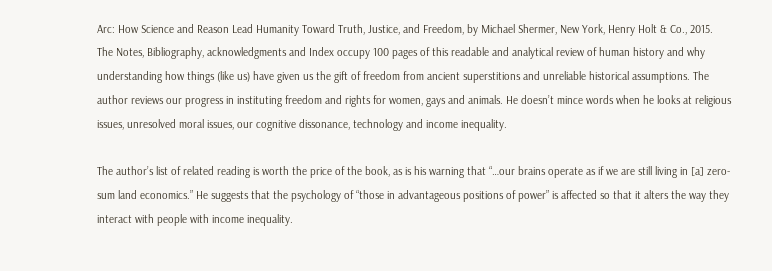Arc: How Science and Reason Lead Humanity Toward Truth, Justice, and Freedom, by Michael Shermer, New York, Henry Holt & Co., 2015.
The Notes, Bibliography, acknowledgments and Index occupy 100 pages of this readable and analytical review of human history and why understanding how things (like us) have given us the gift of freedom from ancient superstitions and unreliable historical assumptions. The author reviews our progress in instituting freedom and rights for women, gays and animals. He doesn’t mince words when he looks at religious issues, unresolved moral issues, our cognitive dissonance, technology and income inequality.

The author’s list of related reading is worth the price of the book, as is his warning that “…our brains operate as if we are still living in [a] zero-sum land economics.” He suggests that the psychology of “those in advantageous positions of power” is affected so that it alters the way they interact with people with income inequality.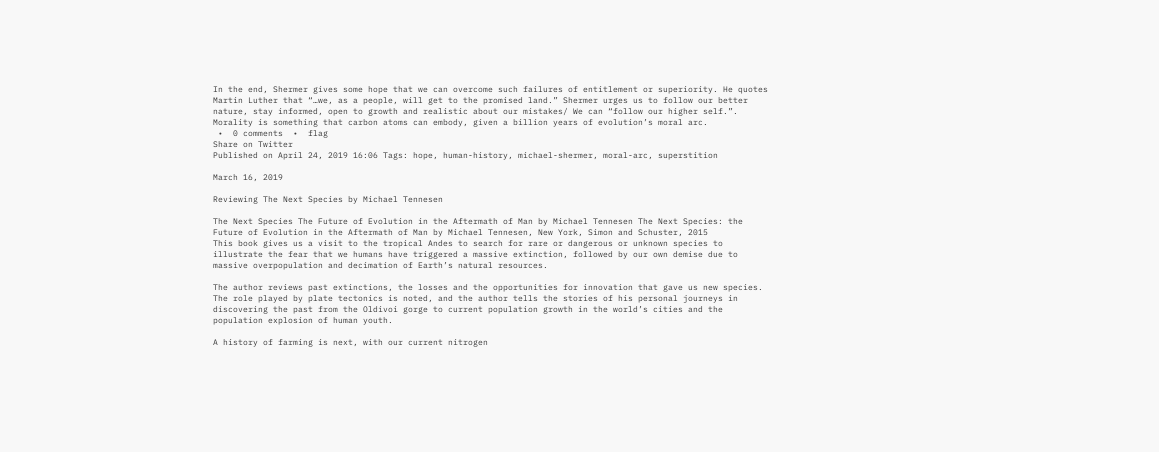In the end, Shermer gives some hope that we can overcome such failures of entitlement or superiority. He quotes Martin Luther that “…we, as a people, will get to the promised land.” Shermer urges us to follow our better nature, stay informed, open to growth and realistic about our mistakes/ We can “follow our higher self.”. Morality is something that carbon atoms can embody, given a billion years of evolution’s moral arc.
 •  0 comments  •  flag
Share on Twitter
Published on April 24, 2019 16:06 Tags: hope, human-history, michael-shermer, moral-arc, superstition

March 16, 2019

Reviewing The Next Species by Michael Tennesen

The Next Species The Future of Evolution in the Aftermath of Man by Michael Tennesen The Next Species: the Future of Evolution in the Aftermath of Man by Michael Tennesen, New York, Simon and Schuster, 2015
This book gives us a visit to the tropical Andes to search for rare or dangerous or unknown species to illustrate the fear that we humans have triggered a massive extinction, followed by our own demise due to massive overpopulation and decimation of Earth’s natural resources.

The author reviews past extinctions, the losses and the opportunities for innovation that gave us new species. The role played by plate tectonics is noted, and the author tells the stories of his personal journeys in discovering the past from the Oldivoi gorge to current population growth in the world’s cities and the population explosion of human youth.

A history of farming is next, with our current nitrogen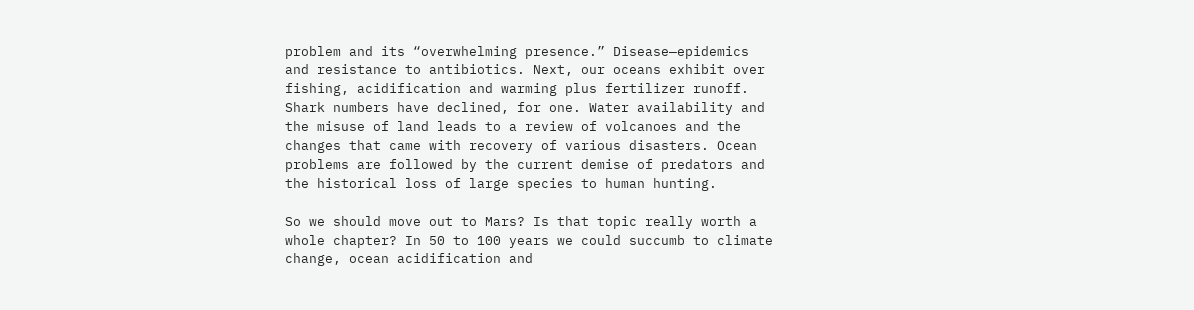problem and its “overwhelming presence.” Disease—epidemics and resistance to antibiotics. Next, our oceans exhibit over fishing, acidification and warming plus fertilizer runoff. Shark numbers have declined, for one. Water availability and the misuse of land leads to a review of volcanoes and the changes that came with recovery of various disasters. Ocean problems are followed by the current demise of predators and the historical loss of large species to human hunting.

So we should move out to Mars? Is that topic really worth a whole chapter? In 50 to 100 years we could succumb to climate change, ocean acidification and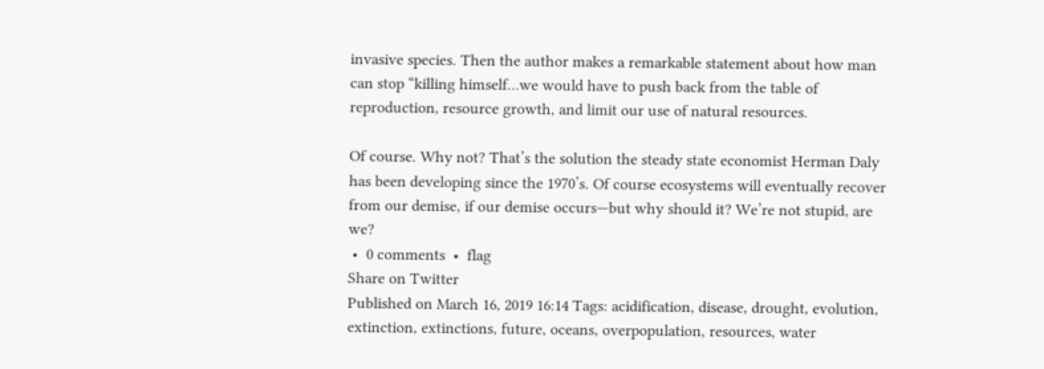invasive species. Then the author makes a remarkable statement about how man can stop “killing himself…we would have to push back from the table of reproduction, resource growth, and limit our use of natural resources.

Of course. Why not? That’s the solution the steady state economist Herman Daly has been developing since the 1970’s. Of course ecosystems will eventually recover from our demise, if our demise occurs—but why should it? We’re not stupid, are we?
 •  0 comments  •  flag
Share on Twitter
Published on March 16, 2019 16:14 Tags: acidification, disease, drought, evolution, extinction, extinctions, future, oceans, overpopulation, resources, water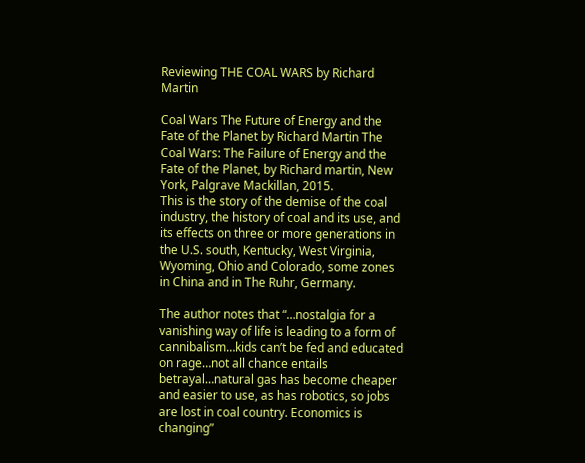Reviewing THE COAL WARS by Richard Martin

Coal Wars The Future of Energy and the Fate of the Planet by Richard Martin The Coal Wars: The Failure of Energy and the Fate of the Planet, by Richard martin, New York, Palgrave Mackillan, 2015.
This is the story of the demise of the coal industry, the history of coal and its use, and its effects on three or more generations in the U.S. south, Kentucky, West Virginia, Wyoming, Ohio and Colorado, some zones in China and in The Ruhr, Germany.

The author notes that “…nostalgia for a vanishing way of life is leading to a form of cannibalism…kids can’t be fed and educated on rage…not all chance entails betrayal…natural gas has become cheaper and easier to use, as has robotics, so jobs are lost in coal country. Economics is changing”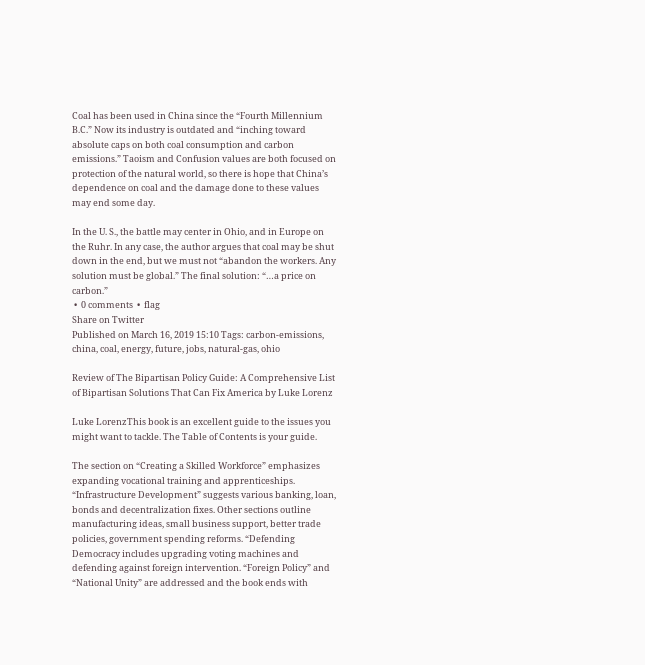Coal has been used in China since the “Fourth Millennium B.C.” Now its industry is outdated and “inching toward absolute caps on both coal consumption and carbon emissions.” Taoism and Confusion values are both focused on protection of the natural world, so there is hope that China’s dependence on coal and the damage done to these values may end some day.

In the U. S., the battle may center in Ohio, and in Europe on the Ruhr. In any case, the author argues that coal may be shut down in the end, but we must not “abandon the workers. Any solution must be global.” The final solution: “…a price on carbon.”
 •  0 comments  •  flag
Share on Twitter
Published on March 16, 2019 15:10 Tags: carbon-emissions, china, coal, energy, future, jobs, natural-gas, ohio

Review of The Bipartisan Policy Guide: A Comprehensive List of Bipartisan Solutions That Can Fix America by Luke Lorenz

Luke LorenzThis book is an excellent guide to the issues you might want to tackle. The Table of Contents is your guide.

The section on “Creating a Skilled Workforce” emphasizes expanding vocational training and apprenticeships. “Infrastructure Development” suggests various banking, loan, bonds and decentralization fixes. Other sections outline manufacturing ideas, small business support, better trade policies, government spending reforms. “Defending Democracy includes upgrading voting machines and defending against foreign intervention. “Foreign Policy” and “National Unity” are addressed and the book ends with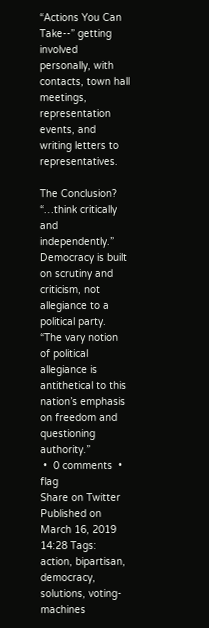“Actions You Can Take--” getting involved personally, with contacts, town hall meetings, representation events, and writing letters to representatives.

The Conclusion? “…think critically and independently.” Democracy is built on scrutiny and criticism, not allegiance to a political party. “The vary notion of political allegiance is antithetical to this nation’s emphasis on freedom and questioning authority.”
 •  0 comments  •  flag
Share on Twitter
Published on March 16, 2019 14:28 Tags: action, bipartisan, democracy, solutions, voting-machines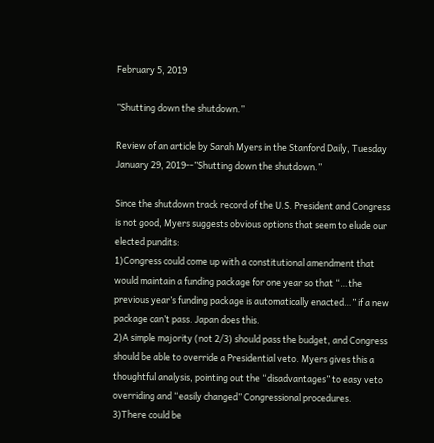February 5, 2019

”Shutting down the shutdown.”

Review of an article by Sarah Myers in the Stanford Daily, Tuesday January 29, 2019--”Shutting down the shutdown.”

Since the shutdown track record of the U.S. President and Congress is not good, Myers suggests obvious options that seem to elude our elected pundits:
1)Congress could come up with a constitutional amendment that would maintain a funding package for one year so that “…the previous year’s funding package is automatically enacted…” if a new package can’t pass. Japan does this.
2)A simple majority (not 2/3) should pass the budget, and Congress should be able to override a Presidential veto. Myers gives this a thoughtful analysis, pointing out the “disadvantages” to easy veto overriding and “easily changed” Congressional procedures.
3)There could be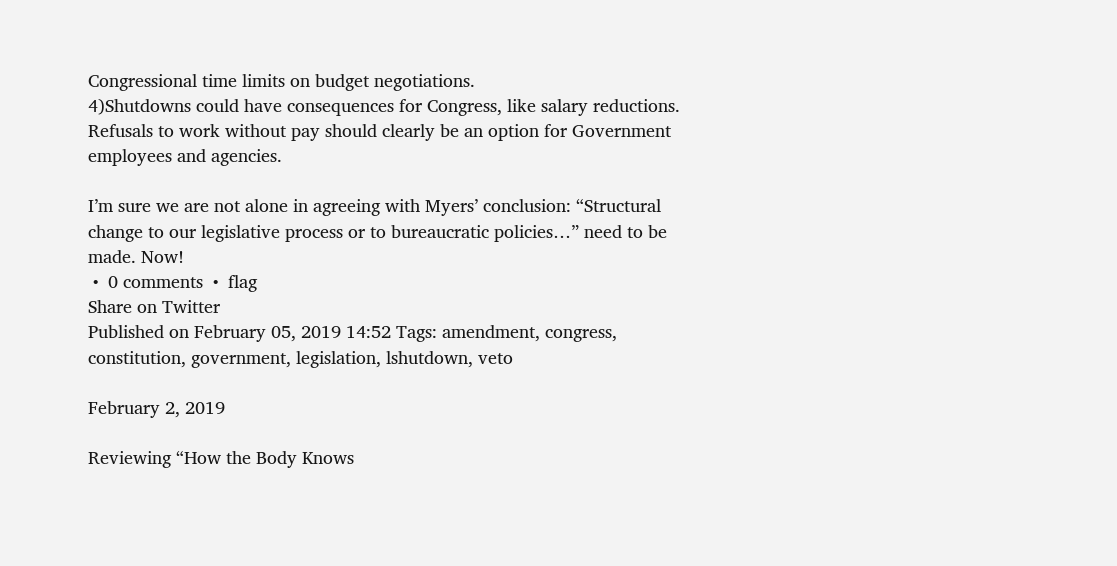Congressional time limits on budget negotiations.
4)Shutdowns could have consequences for Congress, like salary reductions. Refusals to work without pay should clearly be an option for Government employees and agencies.

I’m sure we are not alone in agreeing with Myers’ conclusion: “Structural change to our legislative process or to bureaucratic policies…” need to be made. Now!
 •  0 comments  •  flag
Share on Twitter
Published on February 05, 2019 14:52 Tags: amendment, congress, constitution, government, legislation, lshutdown, veto

February 2, 2019

Reviewing “How the Body Knows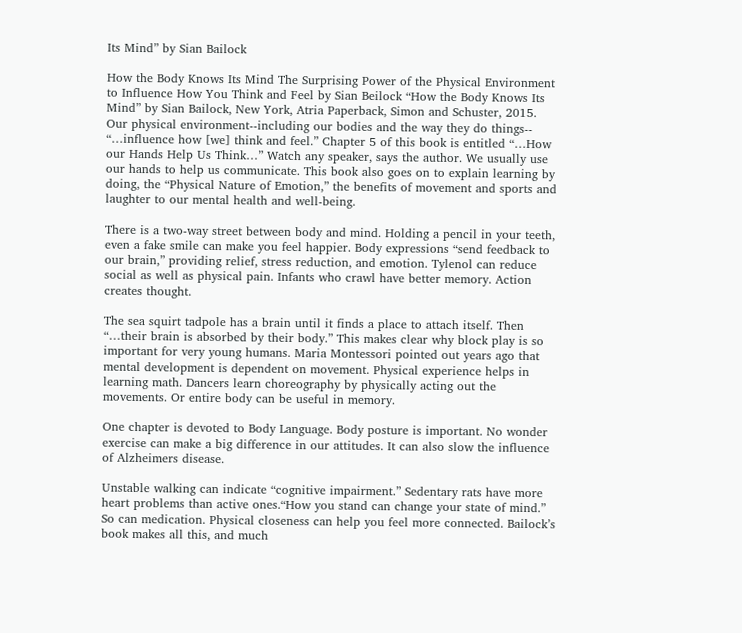Its Mind” by Sian Bailock

How the Body Knows Its Mind The Surprising Power of the Physical Environment to Influence How You Think and Feel by Sian Beilock “How the Body Knows Its Mind” by Sian Bailock, New York, Atria Paperback, Simon and Schuster, 2015.
Our physical environment--including our bodies and the way they do things-- “…influence how [we] think and feel.” Chapter 5 of this book is entitled “…How our Hands Help Us Think…” Watch any speaker, says the author. We usually use our hands to help us communicate. This book also goes on to explain learning by doing, the “Physical Nature of Emotion,” the benefits of movement and sports and laughter to our mental health and well-being.

There is a two-way street between body and mind. Holding a pencil in your teeth, even a fake smile can make you feel happier. Body expressions “send feedback to our brain,” providing relief, stress reduction, and emotion. Tylenol can reduce social as well as physical pain. Infants who crawl have better memory. Action creates thought.

The sea squirt tadpole has a brain until it finds a place to attach itself. Then “…their brain is absorbed by their body.” This makes clear why block play is so important for very young humans. Maria Montessori pointed out years ago that mental development is dependent on movement. Physical experience helps in learning math. Dancers learn choreography by physically acting out the movements. Or entire body can be useful in memory.

One chapter is devoted to Body Language. Body posture is important. No wonder exercise can make a big difference in our attitudes. It can also slow the influence of Alzheimers disease.

Unstable walking can indicate “cognitive impairment.” Sedentary rats have more heart problems than active ones.“How you stand can change your state of mind.” So can medication. Physical closeness can help you feel more connected. Bailock’s book makes all this, and much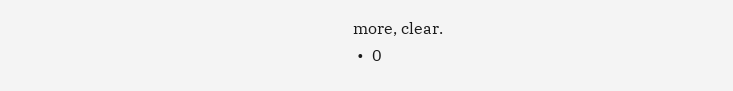more, clear.
 •  0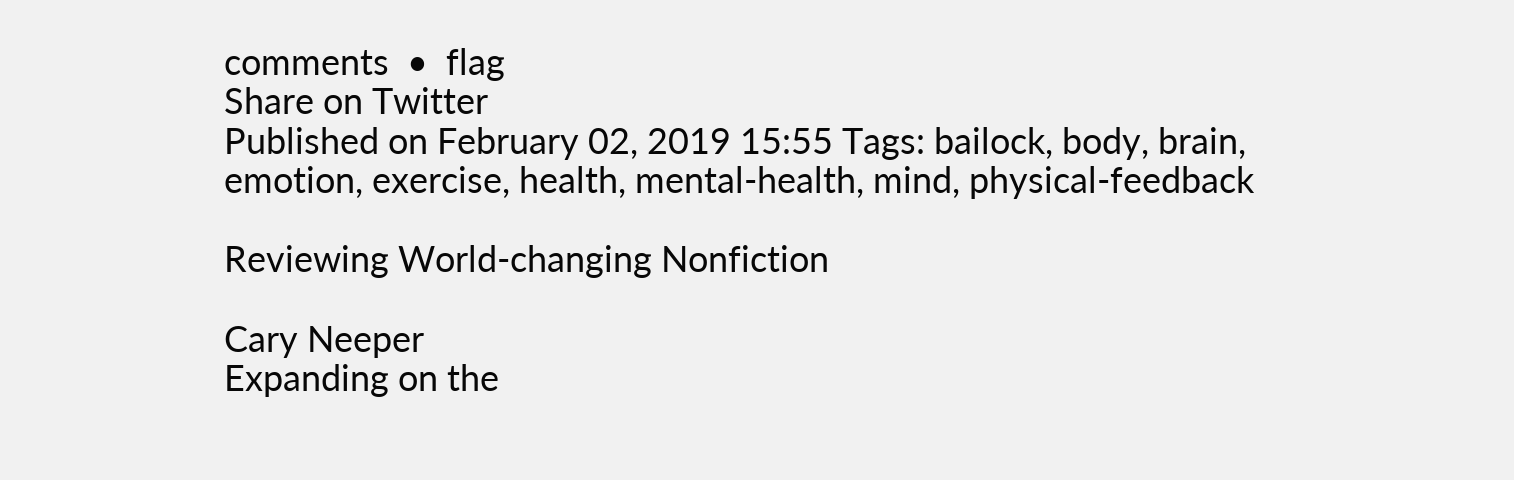comments  •  flag
Share on Twitter
Published on February 02, 2019 15:55 Tags: bailock, body, brain, emotion, exercise, health, mental-health, mind, physical-feedback

Reviewing World-changing Nonfiction

Cary Neeper
Expanding on the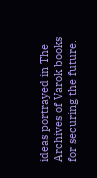ideas portrayed in The Archives of Varok books for securing the future.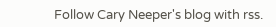Follow Cary Neeper's blog with rss.